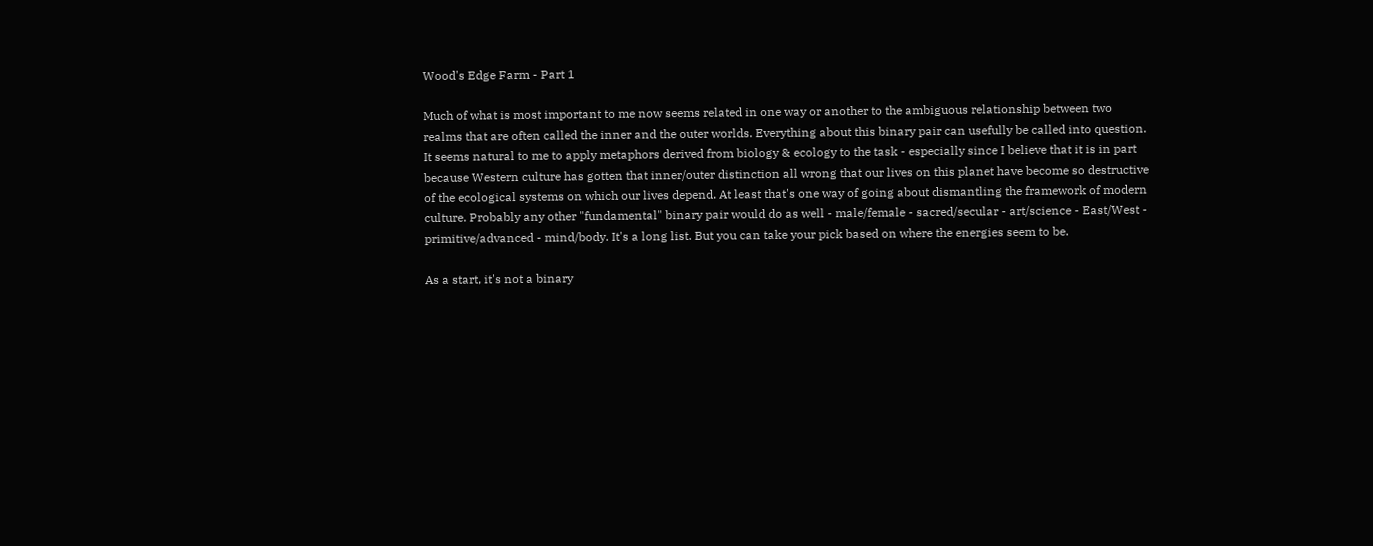Wood's Edge Farm - Part 1

Much of what is most important to me now seems related in one way or another to the ambiguous relationship between two realms that are often called the inner and the outer worlds. Everything about this binary pair can usefully be called into question. It seems natural to me to apply metaphors derived from biology & ecology to the task - especially since I believe that it is in part because Western culture has gotten that inner/outer distinction all wrong that our lives on this planet have become so destructive of the ecological systems on which our lives depend. At least that's one way of going about dismantling the framework of modern culture. Probably any other "fundamental" binary pair would do as well - male/female - sacred/secular - art/science - East/West - primitive/advanced - mind/body. It's a long list. But you can take your pick based on where the energies seem to be.

As a start, it's not a binary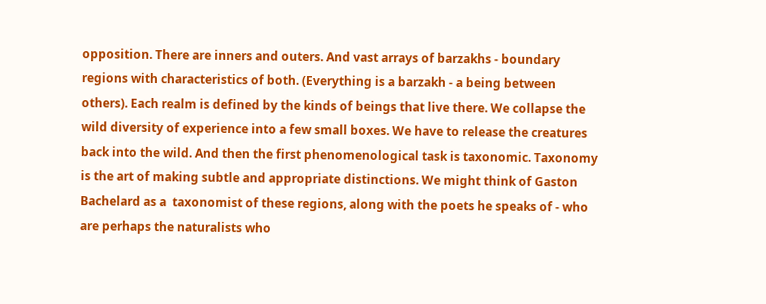opposition. There are inners and outers. And vast arrays of barzakhs - boundary regions with characteristics of both. (Everything is a barzakh - a being between others). Each realm is defined by the kinds of beings that live there. We collapse the wild diversity of experience into a few small boxes. We have to release the creatures back into the wild. And then the first phenomenological task is taxonomic. Taxonomy is the art of making subtle and appropriate distinctions. We might think of Gaston Bachelard as a  taxonomist of these regions, along with the poets he speaks of - who are perhaps the naturalists who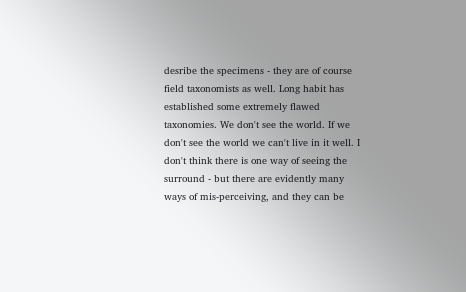desribe the specimens - they are of course field taxonomists as well. Long habit has established some extremely flawed taxonomies. We don't see the world. If we don't see the world we can't live in it well. I don't think there is one way of seeing the surround - but there are evidently many ways of mis-perceiving, and they can be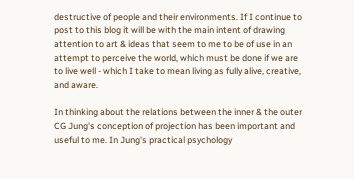destructive of people and their environments. If I continue to post to this blog it will be with the main intent of drawing attention to art & ideas that seem to me to be of use in an attempt to perceive the world, which must be done if we are to live well - which I take to mean living as fully alive, creative, and aware.

In thinking about the relations between the inner & the outer CG Jung's conception of projection has been important and useful to me. In Jung's practical psychology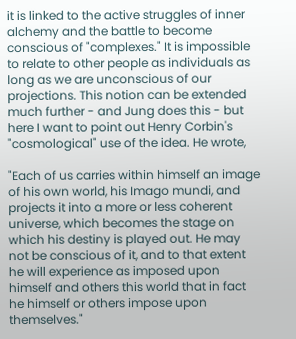it is linked to the active struggles of inner alchemy and the battle to become conscious of "complexes." It is impossible to relate to other people as individuals as long as we are unconscious of our projections. This notion can be extended much further - and Jung does this - but here I want to point out Henry Corbin's "cosmological" use of the idea. He wrote,

"Each of us carries within himself an image of his own world, his Imago mundi, and projects it into a more or less coherent universe, which becomes the stage on which his destiny is played out. He may not be conscious of it, and to that extent he will experience as imposed upon himself and others this world that in fact he himself or others impose upon themselves."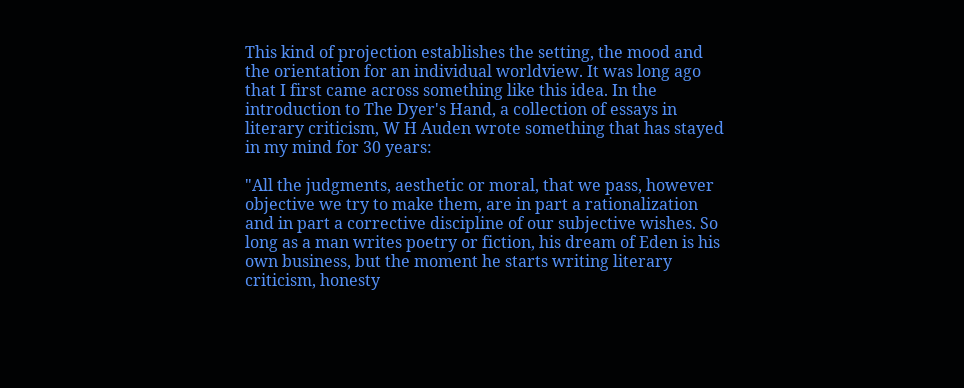This kind of projection establishes the setting, the mood and the orientation for an individual worldview. It was long ago that I first came across something like this idea. In the introduction to The Dyer's Hand, a collection of essays in literary criticism, W H Auden wrote something that has stayed in my mind for 30 years:

"All the judgments, aesthetic or moral, that we pass, however objective we try to make them, are in part a rationalization and in part a corrective discipline of our subjective wishes. So long as a man writes poetry or fiction, his dream of Eden is his own business, but the moment he starts writing literary criticism, honesty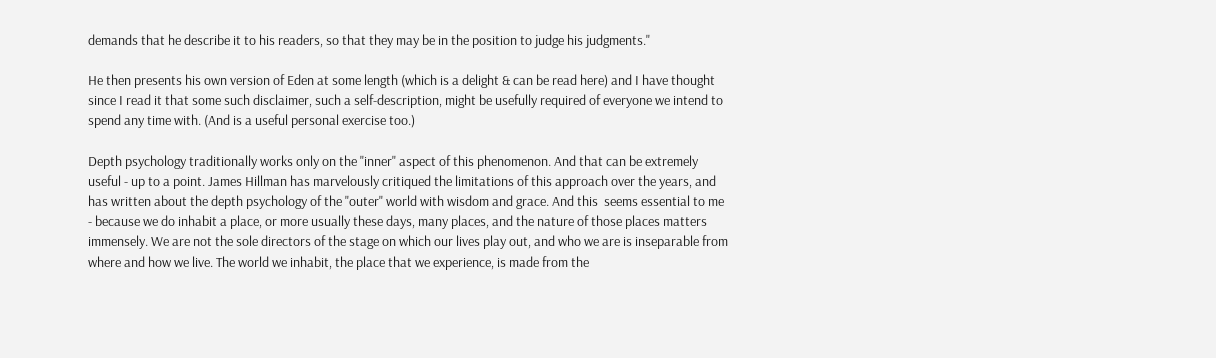demands that he describe it to his readers, so that they may be in the position to judge his judgments."

He then presents his own version of Eden at some length (which is a delight & can be read here) and I have thought since I read it that some such disclaimer, such a self-description, might be usefully required of everyone we intend to spend any time with. (And is a useful personal exercise too.)

Depth psychology traditionally works only on the "inner" aspect of this phenomenon. And that can be extremely useful - up to a point. James Hillman has marvelously critiqued the limitations of this approach over the years, and has written about the depth psychology of the "outer" world with wisdom and grace. And this  seems essential to me - because we do inhabit a place, or more usually these days, many places, and the nature of those places matters immensely. We are not the sole directors of the stage on which our lives play out, and who we are is inseparable from where and how we live. The world we inhabit, the place that we experience, is made from the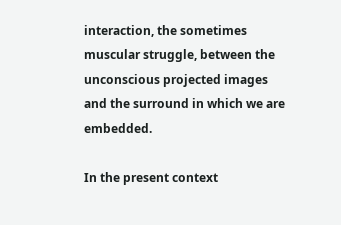interaction, the sometimes muscular struggle, between the unconscious projected images and the surround in which we are embedded.

In the present context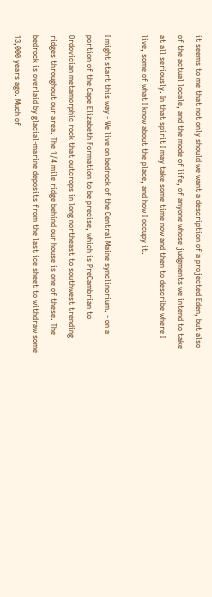it seems to me that not only should we want a description of a projected Eden, but also of the actual locale, and the mode of life, of anyone whose judgments we intend to take at all seriously. In that spirit I may take some time now and then to describe where I live, some of what I know about the place, and how I occupy it.

I might start this way - We live on bedrock of the Central Maine synclinorium. - on a portion of the Cape Elizabeth Formation to be precise, which is PreCambrian to Ordovician metamorphic rock that outcrops in long northeast to southwest trending ridges throughout our area. The 1/4 mile ridge behind our house is one of these. The bedrock is overlaid by glacial-marine deposits from the last ice sheet to withdraw some 13,000 years ago. Much of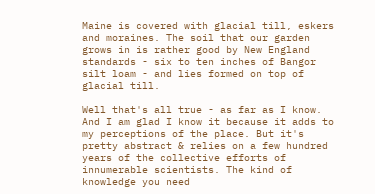Maine is covered with glacial till, eskers and moraines. The soil that our garden grows in is rather good by New England standards - six to ten inches of Bangor silt loam - and lies formed on top of glacial till.

Well that's all true - as far as I know. And I am glad I know it because it adds to my perceptions of the place. But it's pretty abstract & relies on a few hundred years of the collective efforts of innumerable scientists. The kind of knowledge you need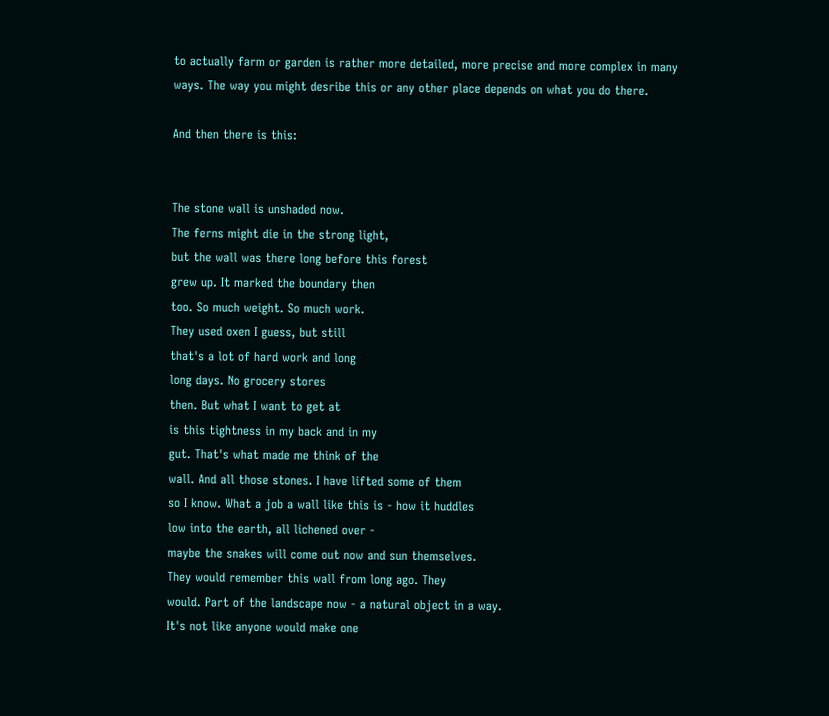to actually farm or garden is rather more detailed, more precise and more complex in many ways. The way you might desribe this or any other place depends on what you do there.

And then there is this:


The stone wall is unshaded now.
The ferns might die in the strong light,
but the wall was there long before this forest
grew up. It marked the boundary then
too. So much weight. So much work.
They used oxen I guess, but still
that's a lot of hard work and long
long days. No grocery stores
then. But what I want to get at
is this tightness in my back and in my
gut. That's what made me think of the
wall. And all those stones. I have lifted some of them
so I know. What a job a wall like this is - how it huddles
low into the earth, all lichened over -
maybe the snakes will come out now and sun themselves.
They would remember this wall from long ago. They
would. Part of the landscape now - a natural object in a way.
It's not like anyone would make one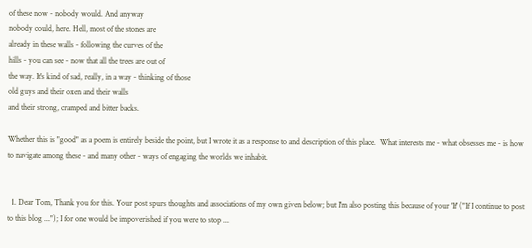of these now - nobody would. And anyway
nobody could, here. Hell, most of the stones are
already in these walls - following the curves of the
hills - you can see - now that all the trees are out of
the way. It's kind of sad, really, in a way - thinking of those
old guys and their oxen and their walls
and their strong, cramped and bitter backs.

Whether this is "good" as a poem is entirely beside the point, but I wrote it as a response to and description of this place.  What interests me - what obsesses me - is how to navigate among these - and many other - ways of engaging the worlds we inhabit.


  1. Dear Tom, Thank you for this. Your post spurs thoughts and associations of my own given below; but I'm also posting this because of your 'If' ("If I continue to post to this blog ..."); I for one would be impoverished if you were to stop ...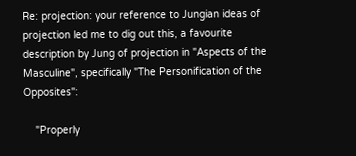Re: projection: your reference to Jungian ideas of projection led me to dig out this, a favourite description by Jung of projection in "Aspects of the Masculine", specifically "The Personification of the Opposites":

    "Properly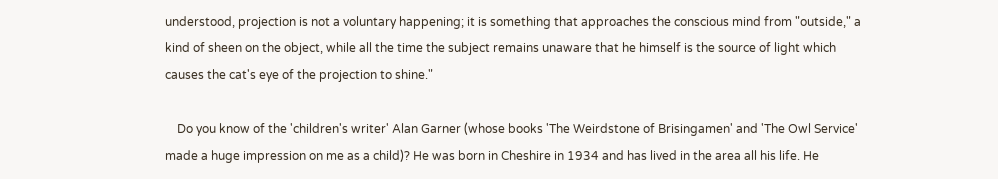understood, projection is not a voluntary happening; it is something that approaches the conscious mind from "outside," a kind of sheen on the object, while all the time the subject remains unaware that he himself is the source of light which causes the cat's eye of the projection to shine."

    Do you know of the 'children's writer' Alan Garner (whose books 'The Weirdstone of Brisingamen' and 'The Owl Service' made a huge impression on me as a child)? He was born in Cheshire in 1934 and has lived in the area all his life. He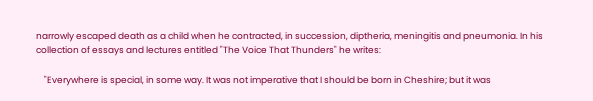narrowly escaped death as a child when he contracted, in succession, diptheria, meningitis and pneumonia. In his collection of essays and lectures entitled "The Voice That Thunders" he writes:

    "Everywhere is special, in some way. It was not imperative that I should be born in Cheshire; but it was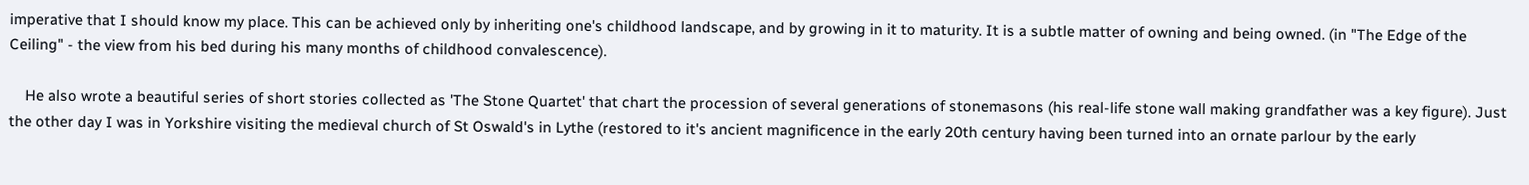imperative that I should know my place. This can be achieved only by inheriting one's childhood landscape, and by growing in it to maturity. It is a subtle matter of owning and being owned. (in "The Edge of the Ceiling" - the view from his bed during his many months of childhood convalescence).

    He also wrote a beautiful series of short stories collected as 'The Stone Quartet' that chart the procession of several generations of stonemasons (his real-life stone wall making grandfather was a key figure). Just the other day I was in Yorkshire visiting the medieval church of St Oswald's in Lythe (restored to it's ancient magnificence in the early 20th century having been turned into an ornate parlour by the early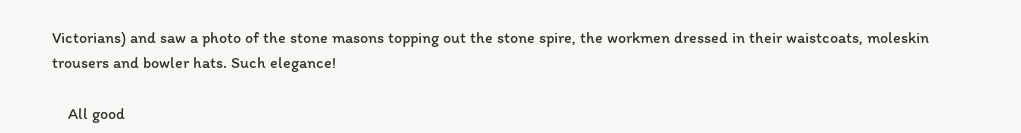Victorians) and saw a photo of the stone masons topping out the stone spire, the workmen dressed in their waistcoats, moleskin trousers and bowler hats. Such elegance!

    All good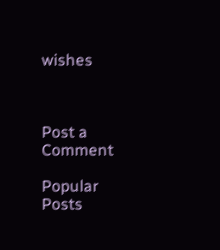wishes



Post a Comment

Popular Posts